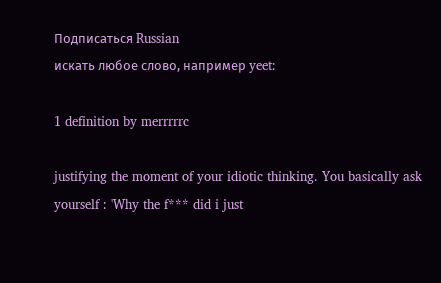Подписаться Russian
искать любое слово, например yeet:

1 definition by merrrrrc

justifying the moment of your idiotic thinking. You basically ask yourself : 'Why the f*** did i just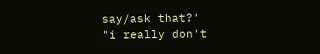say/ask that?'
"i really don't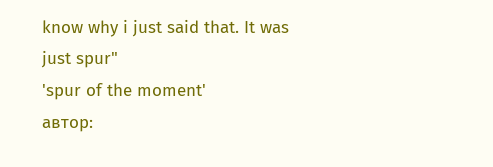know why i just said that. It was just spur"
'spur of the moment'
автор: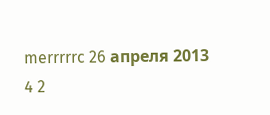merrrrrc 26 апреля 2013
4 2